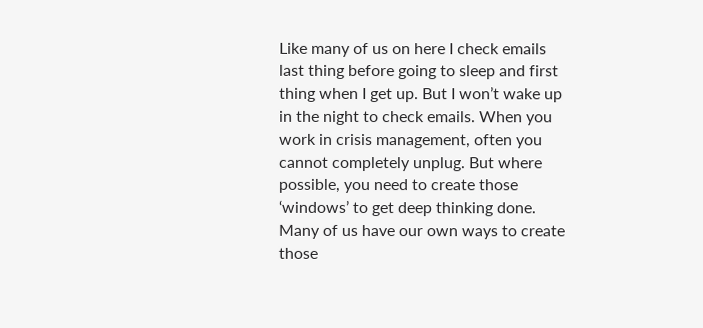Like many of us on here I check emails last thing before going to sleep and first thing when I get up. But I won’t wake up in the night to check emails. When you work in crisis management, often you cannot completely unplug. But where possible, you need to create those ‘windows’ to get deep thinking done. Many of us have our own ways to create those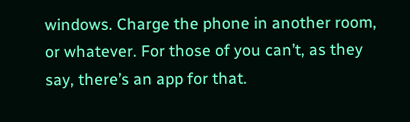windows. Charge the phone in another room, or whatever. For those of you can’t, as they say, there’s an app for that.